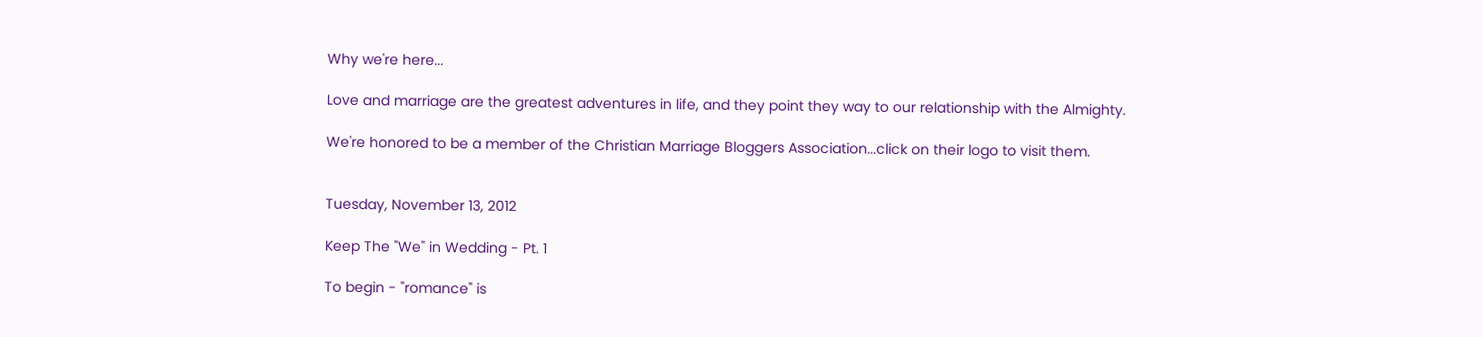Why we're here...

Love and marriage are the greatest adventures in life, and they point they way to our relationship with the Almighty.

We're honored to be a member of the Christian Marriage Bloggers Association...click on their logo to visit them.


Tuesday, November 13, 2012

Keep The "We" in Wedding - Pt. 1

To begin - "romance" is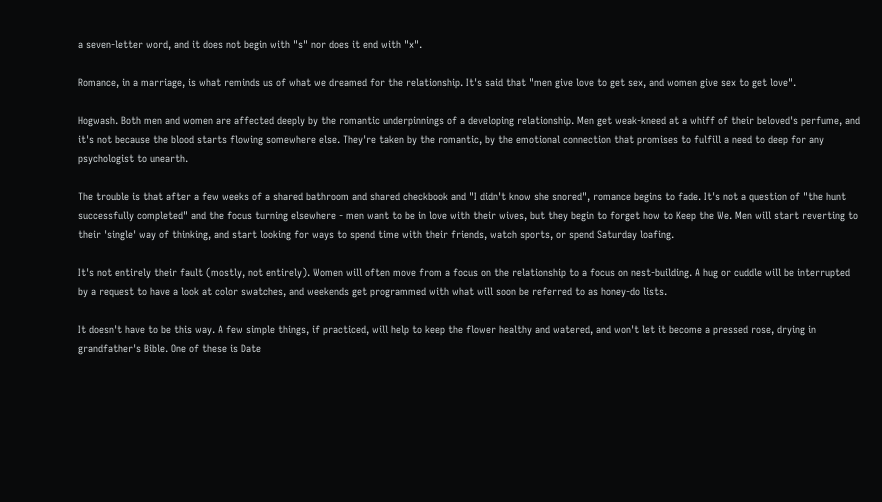a seven-letter word, and it does not begin with "s" nor does it end with "x".

Romance, in a marriage, is what reminds us of what we dreamed for the relationship. It's said that "men give love to get sex, and women give sex to get love".

Hogwash. Both men and women are affected deeply by the romantic underpinnings of a developing relationship. Men get weak-kneed at a whiff of their beloved's perfume, and it's not because the blood starts flowing somewhere else. They're taken by the romantic, by the emotional connection that promises to fulfill a need to deep for any psychologist to unearth.

The trouble is that after a few weeks of a shared bathroom and shared checkbook and "I didn't know she snored", romance begins to fade. It's not a question of "the hunt successfully completed" and the focus turning elsewhere - men want to be in love with their wives, but they begin to forget how to Keep the We. Men will start reverting to their 'single' way of thinking, and start looking for ways to spend time with their friends, watch sports, or spend Saturday loafing.

It's not entirely their fault (mostly, not entirely). Women will often move from a focus on the relationship to a focus on nest-building. A hug or cuddle will be interrupted by a request to have a look at color swatches, and weekends get programmed with what will soon be referred to as honey-do lists.

It doesn't have to be this way. A few simple things, if practiced, will help to keep the flower healthy and watered, and won't let it become a pressed rose, drying in grandfather's Bible. One of these is Date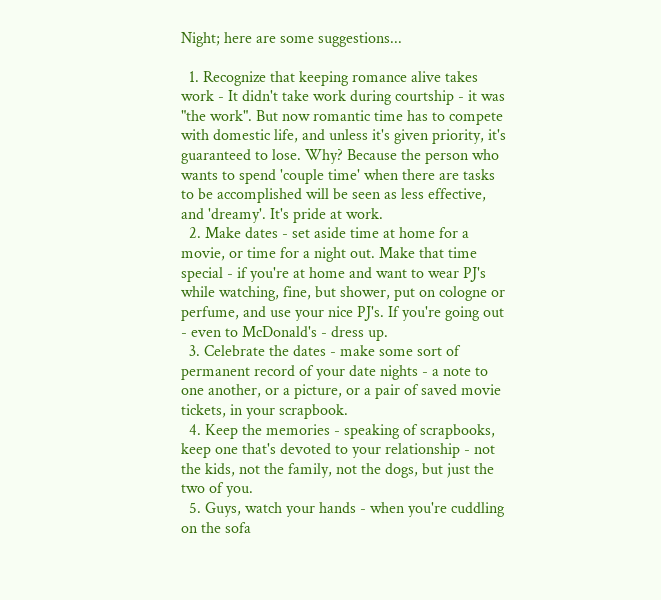Night; here are some suggestions...

  1. Recognize that keeping romance alive takes work - It didn't take work during courtship - it was "the work". But now romantic time has to compete with domestic life, and unless it's given priority, it's guaranteed to lose. Why? Because the person who wants to spend 'couple time' when there are tasks to be accomplished will be seen as less effective, and 'dreamy'. It's pride at work.
  2. Make dates - set aside time at home for a movie, or time for a night out. Make that time special - if you're at home and want to wear PJ's while watching, fine, but shower, put on cologne or perfume, and use your nice PJ's. If you're going out - even to McDonald's - dress up.
  3. Celebrate the dates - make some sort of permanent record of your date nights - a note to one another, or a picture, or a pair of saved movie tickets, in your scrapbook.
  4. Keep the memories - speaking of scrapbooks, keep one that's devoted to your relationship - not the kids, not the family, not the dogs, but just the two of you.
  5. Guys, watch your hands - when you're cuddling on the sofa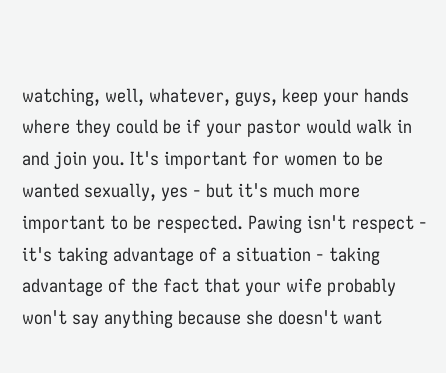watching, well, whatever, guys, keep your hands where they could be if your pastor would walk in and join you. It's important for women to be wanted sexually, yes - but it's much more important to be respected. Pawing isn't respect - it's taking advantage of a situation - taking advantage of the fact that your wife probably won't say anything because she doesn't want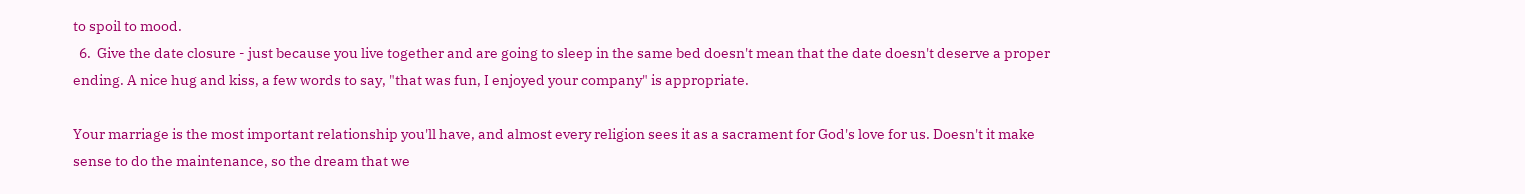to spoil to mood.
  6.  Give the date closure - just because you live together and are going to sleep in the same bed doesn't mean that the date doesn't deserve a proper ending. A nice hug and kiss, a few words to say, "that was fun, I enjoyed your company" is appropriate.

Your marriage is the most important relationship you'll have, and almost every religion sees it as a sacrament for God's love for us. Doesn't it make sense to do the maintenance, so the dream that we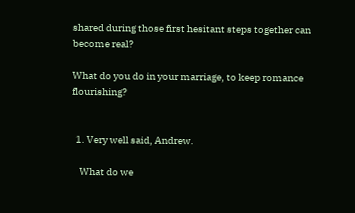shared during those first hesitant steps together can become real?

What do you do in your marriage, to keep romance flourishing?


  1. Very well said, Andrew.

    What do we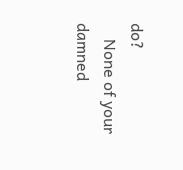do?
    None of your damned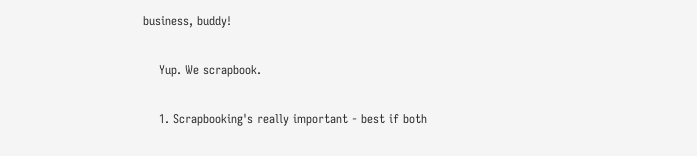business, buddy!

    Yup. We scrapbook.

    1. Scrapbooking's really important - best if both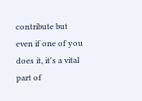contribute but even if one of you does it, it's a vital part of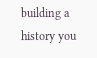building a history you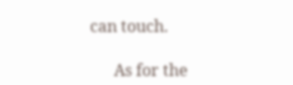can touch.

      As for the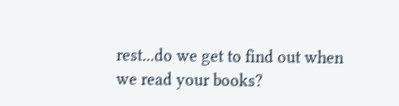rest...do we get to find out when we read your books?